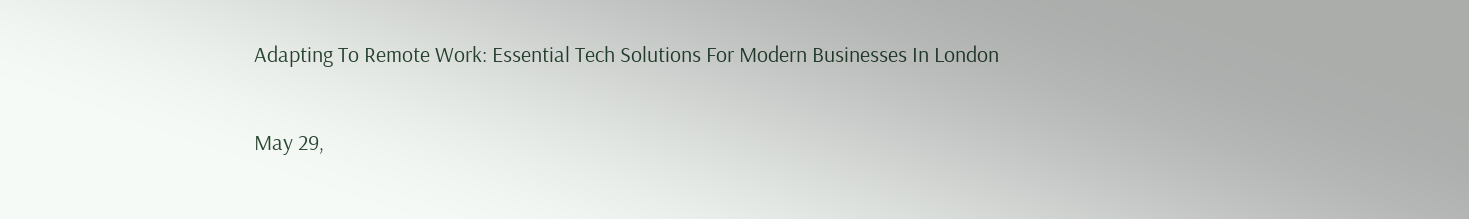Adapting To Remote Work: Essential Tech Solutions For Modern Businesses In London

May 29,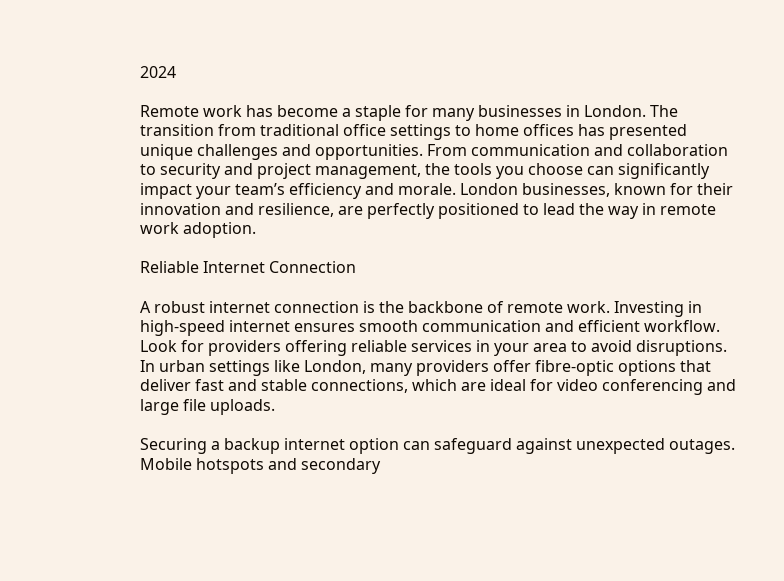2024

Remote work has become a staple for many businesses in London. The transition from traditional office settings to home offices has presented unique challenges and opportunities. From communication and collaboration to security and project management, the tools you choose can significantly impact your team’s efficiency and morale. London businesses, known for their innovation and resilience, are perfectly positioned to lead the way in remote work adoption.

Reliable Internet Connection

A robust internet connection is the backbone of remote work. Investing in high-speed internet ensures smooth communication and efficient workflow. Look for providers offering reliable services in your area to avoid disruptions. In urban settings like London, many providers offer fibre-optic options that deliver fast and stable connections, which are ideal for video conferencing and large file uploads.

Securing a backup internet option can safeguard against unexpected outages. Mobile hotspots and secondary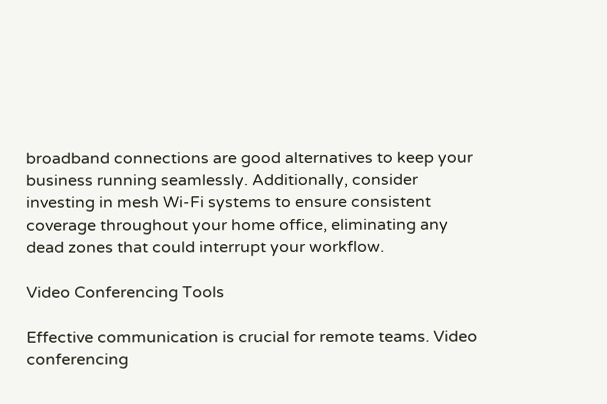broadband connections are good alternatives to keep your business running seamlessly. Additionally, consider investing in mesh Wi-Fi systems to ensure consistent coverage throughout your home office, eliminating any dead zones that could interrupt your workflow.

Video Conferencing Tools

Effective communication is crucial for remote teams. Video conferencing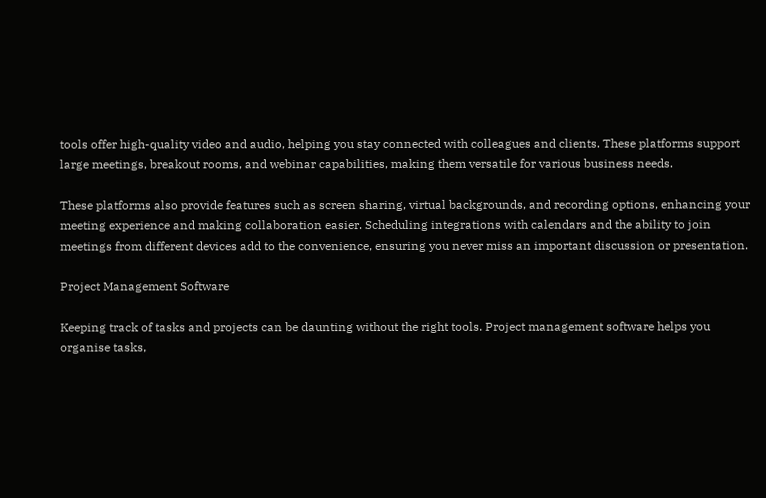tools offer high-quality video and audio, helping you stay connected with colleagues and clients. These platforms support large meetings, breakout rooms, and webinar capabilities, making them versatile for various business needs.

These platforms also provide features such as screen sharing, virtual backgrounds, and recording options, enhancing your meeting experience and making collaboration easier. Scheduling integrations with calendars and the ability to join meetings from different devices add to the convenience, ensuring you never miss an important discussion or presentation.

Project Management Software

Keeping track of tasks and projects can be daunting without the right tools. Project management software helps you organise tasks,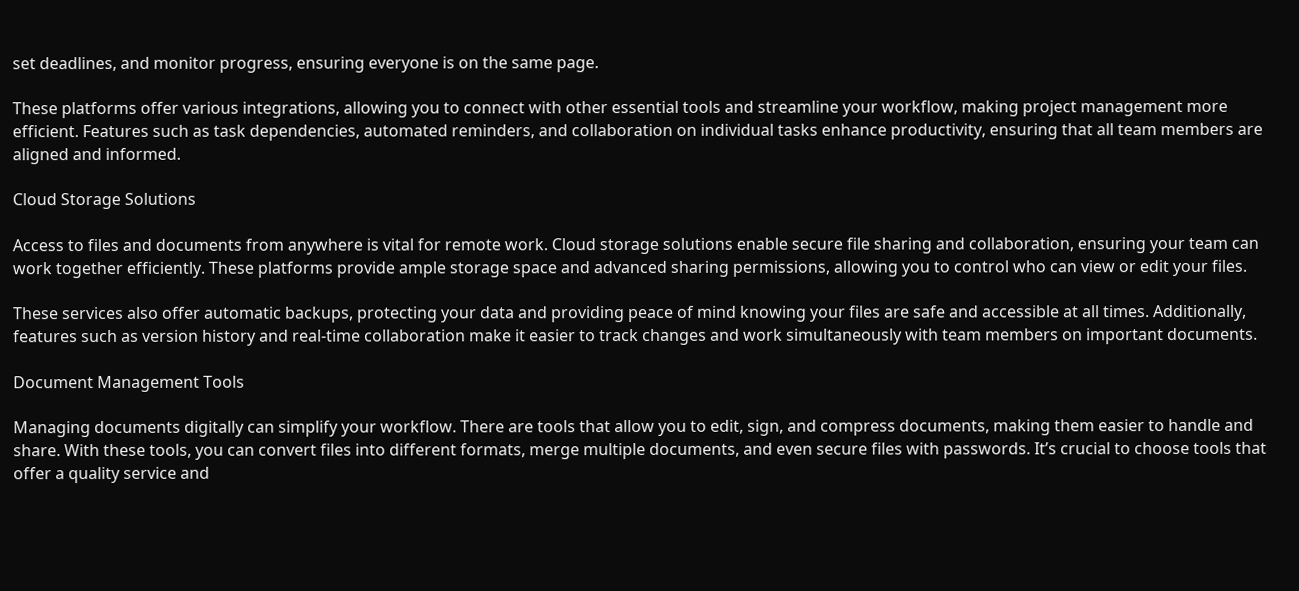set deadlines, and monitor progress, ensuring everyone is on the same page.

These platforms offer various integrations, allowing you to connect with other essential tools and streamline your workflow, making project management more efficient. Features such as task dependencies, automated reminders, and collaboration on individual tasks enhance productivity, ensuring that all team members are aligned and informed.

Cloud Storage Solutions

Access to files and documents from anywhere is vital for remote work. Cloud storage solutions enable secure file sharing and collaboration, ensuring your team can work together efficiently. These platforms provide ample storage space and advanced sharing permissions, allowing you to control who can view or edit your files.

These services also offer automatic backups, protecting your data and providing peace of mind knowing your files are safe and accessible at all times. Additionally, features such as version history and real-time collaboration make it easier to track changes and work simultaneously with team members on important documents.

Document Management Tools

Managing documents digitally can simplify your workflow. There are tools that allow you to edit, sign, and compress documents, making them easier to handle and share. With these tools, you can convert files into different formats, merge multiple documents, and even secure files with passwords. It’s crucial to choose tools that offer a quality service and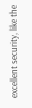excellent security, like the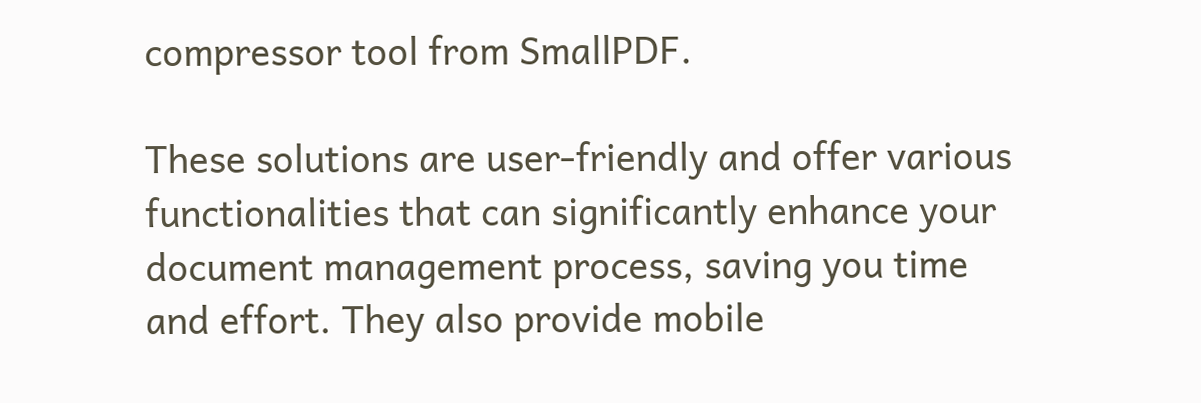compressor tool from SmallPDF.

These solutions are user-friendly and offer various functionalities that can significantly enhance your document management process, saving you time and effort. They also provide mobile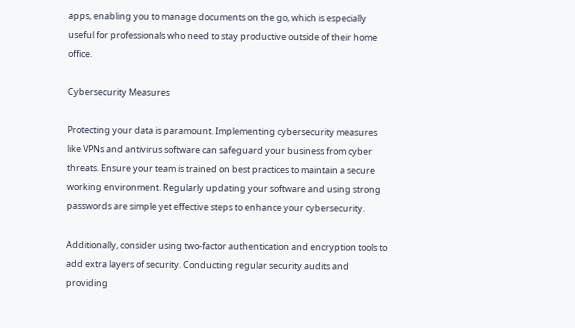apps, enabling you to manage documents on the go, which is especially useful for professionals who need to stay productive outside of their home office.

Cybersecurity Measures

Protecting your data is paramount. Implementing cybersecurity measures like VPNs and antivirus software can safeguard your business from cyber threats. Ensure your team is trained on best practices to maintain a secure working environment. Regularly updating your software and using strong passwords are simple yet effective steps to enhance your cybersecurity.

Additionally, consider using two-factor authentication and encryption tools to add extra layers of security. Conducting regular security audits and providing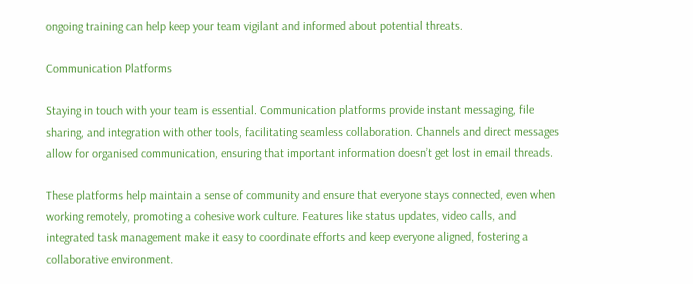ongoing training can help keep your team vigilant and informed about potential threats.

Communication Platforms

Staying in touch with your team is essential. Communication platforms provide instant messaging, file sharing, and integration with other tools, facilitating seamless collaboration. Channels and direct messages allow for organised communication, ensuring that important information doesn’t get lost in email threads.

These platforms help maintain a sense of community and ensure that everyone stays connected, even when working remotely, promoting a cohesive work culture. Features like status updates, video calls, and integrated task management make it easy to coordinate efforts and keep everyone aligned, fostering a collaborative environment.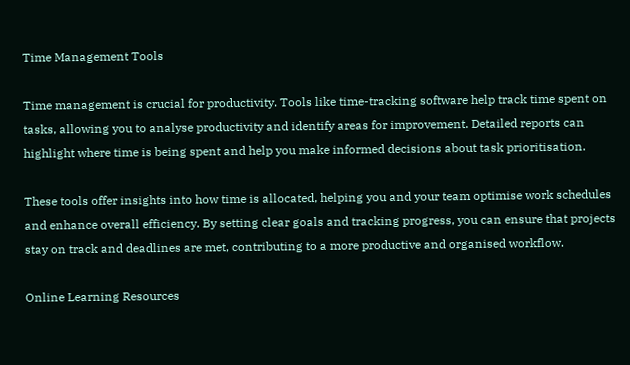Time Management Tools

Time management is crucial for productivity. Tools like time-tracking software help track time spent on tasks, allowing you to analyse productivity and identify areas for improvement. Detailed reports can highlight where time is being spent and help you make informed decisions about task prioritisation.

These tools offer insights into how time is allocated, helping you and your team optimise work schedules and enhance overall efficiency. By setting clear goals and tracking progress, you can ensure that projects stay on track and deadlines are met, contributing to a more productive and organised workflow.

Online Learning Resources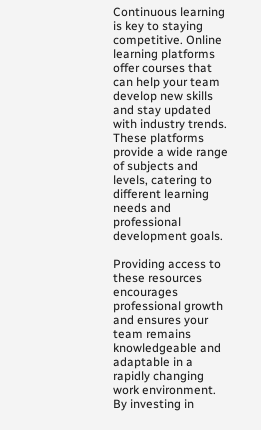Continuous learning is key to staying competitive. Online learning platforms offer courses that can help your team develop new skills and stay updated with industry trends. These platforms provide a wide range of subjects and levels, catering to different learning needs and professional development goals.

Providing access to these resources encourages professional growth and ensures your team remains knowledgeable and adaptable in a rapidly changing work environment. By investing in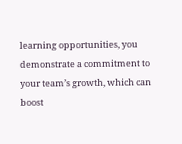learning opportunities, you demonstrate a commitment to your team’s growth, which can boost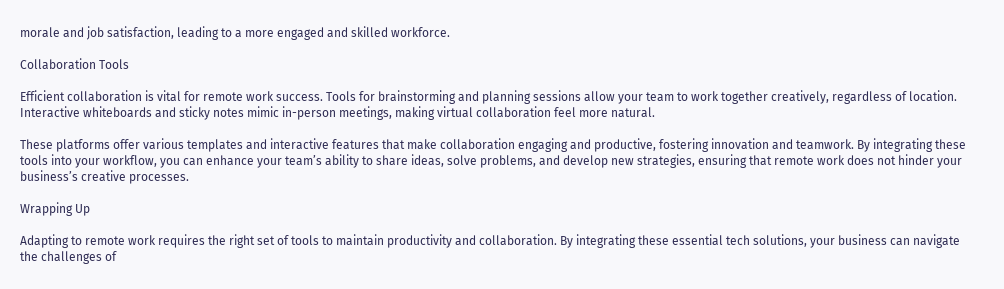morale and job satisfaction, leading to a more engaged and skilled workforce.

Collaboration Tools

Efficient collaboration is vital for remote work success. Tools for brainstorming and planning sessions allow your team to work together creatively, regardless of location. Interactive whiteboards and sticky notes mimic in-person meetings, making virtual collaboration feel more natural.

These platforms offer various templates and interactive features that make collaboration engaging and productive, fostering innovation and teamwork. By integrating these tools into your workflow, you can enhance your team’s ability to share ideas, solve problems, and develop new strategies, ensuring that remote work does not hinder your business’s creative processes.

Wrapping Up

Adapting to remote work requires the right set of tools to maintain productivity and collaboration. By integrating these essential tech solutions, your business can navigate the challenges of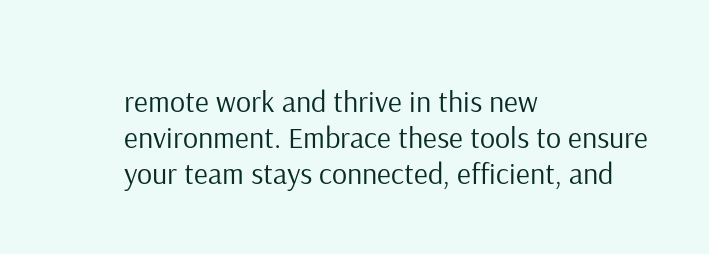remote work and thrive in this new environment. Embrace these tools to ensure your team stays connected, efficient, and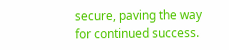secure, paving the way for continued success.